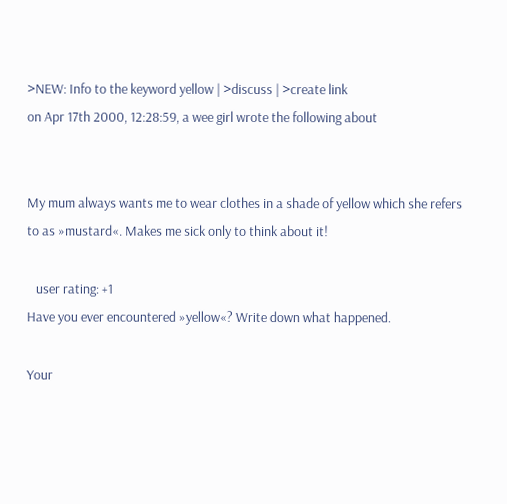>NEW: Info to the keyword yellow | >discuss | >create link
on Apr 17th 2000, 12:28:59, a wee girl wrote the following about


My mum always wants me to wear clothes in a shade of yellow which she refers to as »mustard«. Makes me sick only to think about it!

   user rating: +1
Have you ever encountered »yellow«? Write down what happened.

Your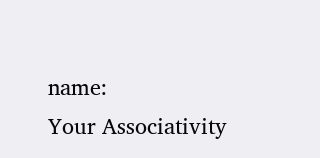name:
Your Associativity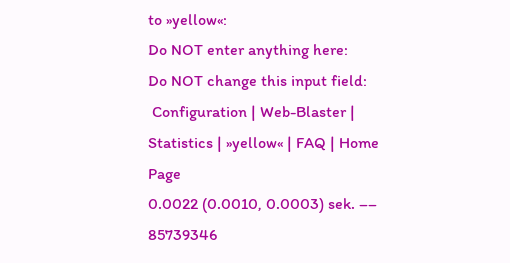to »yellow«:
Do NOT enter anything here:
Do NOT change this input field:
 Configuration | Web-Blaster | Statistics | »yellow« | FAQ | Home Page
0.0022 (0.0010, 0.0003) sek. –– 85739346